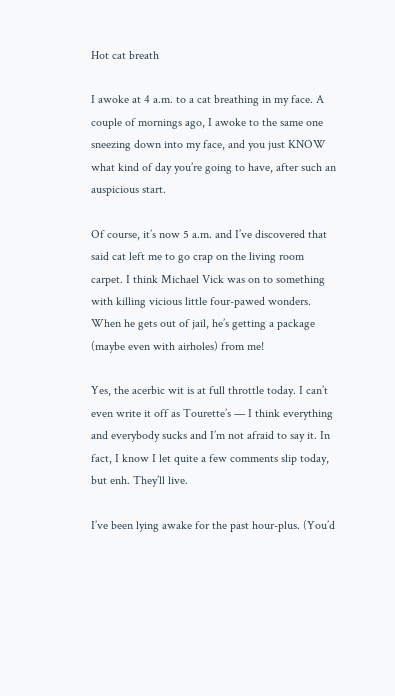Hot cat breath

I awoke at 4 a.m. to a cat breathing in my face. A couple of mornings ago, I awoke to the same one sneezing down into my face, and you just KNOW what kind of day you’re going to have, after such an auspicious start.

Of course, it’s now 5 a.m. and I’ve discovered that said cat left me to go crap on the living room carpet. I think Michael Vick was on to something with killing vicious little four-pawed wonders. When he gets out of jail, he’s getting a package (maybe even with airholes) from me!

Yes, the acerbic wit is at full throttle today. I can’t even write it off as Tourette’s — I think everything and everybody sucks and I’m not afraid to say it. In fact, I know I let quite a few comments slip today, but enh. They’ll live.

I’ve been lying awake for the past hour-plus. (You’d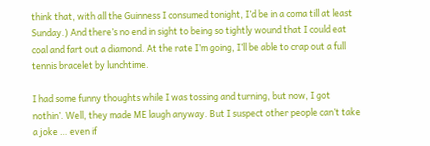think that, with all the Guinness I consumed tonight, I’d be in a coma till at least Sunday.) And there’s no end in sight to being so tightly wound that I could eat coal and fart out a diamond. At the rate I’m going, I’ll be able to crap out a full tennis bracelet by lunchtime.

I had some funny thoughts while I was tossing and turning, but now, I got nothin’. Well, they made ME laugh anyway. But I suspect other people can’t take a joke … even if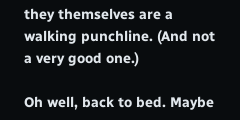they themselves are a walking punchline. (And not a very good one.)

Oh well, back to bed. Maybe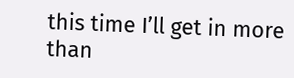this time I’ll get in more than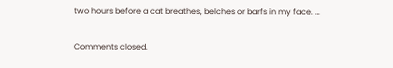two hours before a cat breathes, belches or barfs in my face. …

Comments closed.